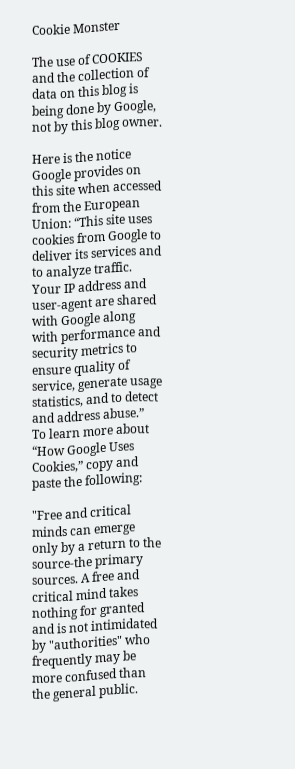Cookie Monster

The use of COOKIES and the collection of data on this blog is being done by Google, not by this blog owner.

Here is the notice Google provides on this site when accessed from the European Union: “This site uses cookies from Google to deliver its services and to analyze traffic. Your IP address and user-agent are shared with Google along with performance and security metrics to ensure quality of service, generate usage statistics, and to detect and address abuse.”
To learn more about “How Google Uses Cookies,” copy and paste the following:

"Free and critical minds can emerge only by a return to the source-the primary sources. A free and critical mind takes nothing for granted and is not intimidated by "authorities" who frequently may be more confused than the general public.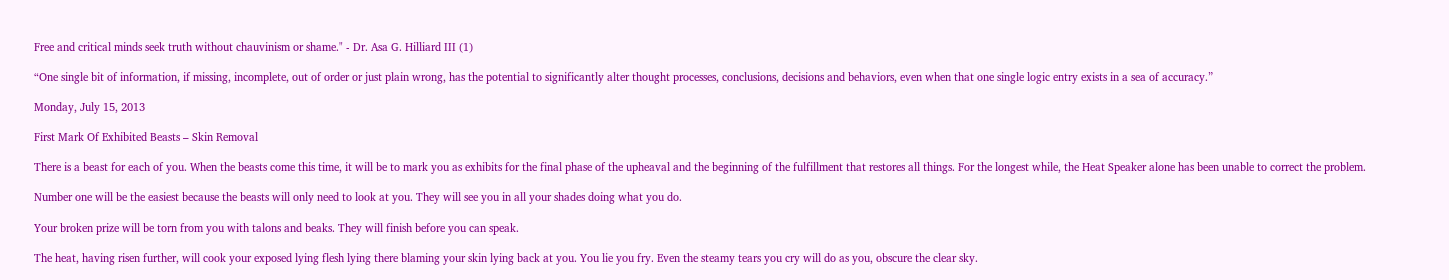Free and critical minds seek truth without chauvinism or shame." - Dr. Asa G. Hilliard III (1)

“One single bit of information, if missing, incomplete, out of order or just plain wrong, has the potential to significantly alter thought processes, conclusions, decisions and behaviors, even when that one single logic entry exists in a sea of accuracy.”

Monday, July 15, 2013

First Mark Of Exhibited Beasts – Skin Removal

There is a beast for each of you. When the beasts come this time, it will be to mark you as exhibits for the final phase of the upheaval and the beginning of the fulfillment that restores all things. For the longest while, the Heat Speaker alone has been unable to correct the problem.

Number one will be the easiest because the beasts will only need to look at you. They will see you in all your shades doing what you do.

Your broken prize will be torn from you with talons and beaks. They will finish before you can speak.

The heat, having risen further, will cook your exposed lying flesh lying there blaming your skin lying back at you. You lie you fry. Even the steamy tears you cry will do as you, obscure the clear sky.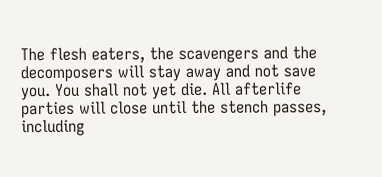The flesh eaters, the scavengers and the decomposers will stay away and not save you. You shall not yet die. All afterlife parties will close until the stench passes, including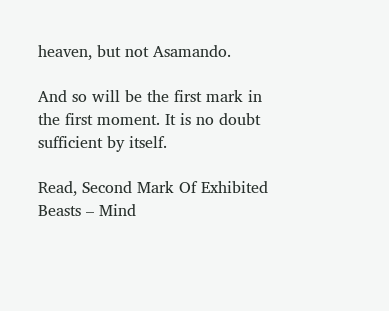heaven, but not Asamando.

And so will be the first mark in the first moment. It is no doubt sufficient by itself.

Read, Second Mark Of Exhibited Beasts – Mind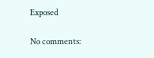Exposed

No comments: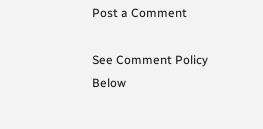Post a Comment

See Comment Policy Below